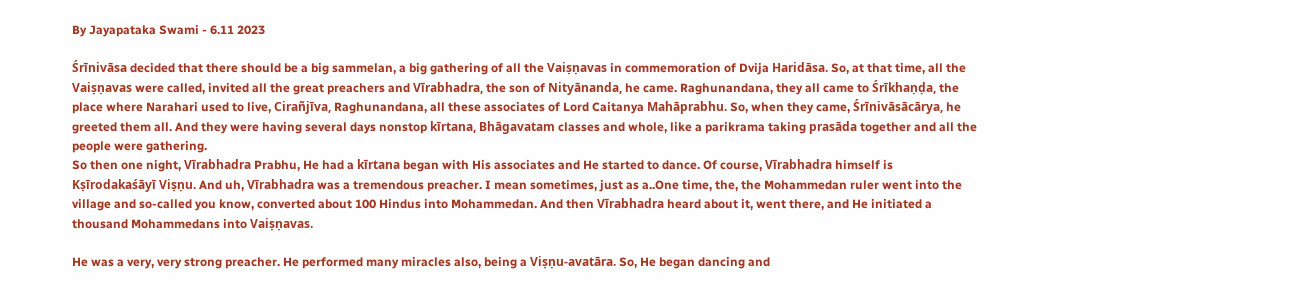By Jayapataka Swami - 6.11 2023

Śrīnivāsa decided that there should be a big sammelan, a big gathering of all the Vaiṣṇavas in commemoration of Dvija Haridāsa. So, at that time, all the Vaiṣṇavas were called, invited all the great preachers and Vīrabhadra, the son of Nityānanda, he came. Raghunandana, they all came to Śrīkhaṇḍa, the place where Narahari used to live, Cirañjīva, Raghunandana, all these associates of Lord Caitanya Mahāprabhu. So, when they came, Śrīnivāsācārya, he greeted them all. And they were having several days nonstop kīrtana, Bhāgavatam classes and whole, like a parikrama taking prasāda together and all the people were gathering.
So then one night, Vīrabhadra Prabhu, He had a kīrtana began with His associates and He started to dance. Of course, Vīrabhadra himself is Kṣīrodakaśāyī Viṣṇu. And uh, Vīrabhadra was a tremendous preacher. I mean sometimes, just as a..One time, the, the Mohammedan ruler went into the village and so-called you know, converted about 100 Hindus into Mohammedan. And then Vīrabhadra heard about it, went there, and He initiated a thousand Mohammedans into Vaiṣṇavas.

He was a very, very strong preacher. He performed many miracles also, being a Viṣṇu-avatāra. So, He began dancing and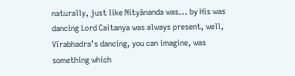naturally, just like Nityānanda was... by His was dancing Lord Caitanya was always present, well, Vīrabhadra’s dancing, you can imagine, was something which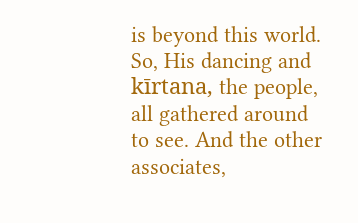is beyond this world. So, His dancing and kīrtana, the people, all gathered around to see. And the other associates,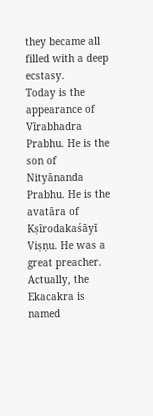they became all filled with a deep ecstasy.
Today is the appearance of Vīrabhadra Prabhu. He is the son of Nityānanda Prabhu. He is the avatāra of Kṣīrodakaśāyī Viṣṇu. He was a great preacher. Actually, the Ekacakra is named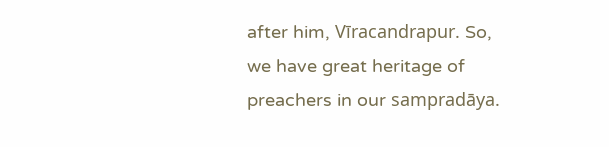after him, Vīracandrapur. So, we have great heritage of preachers in our sampradāya.